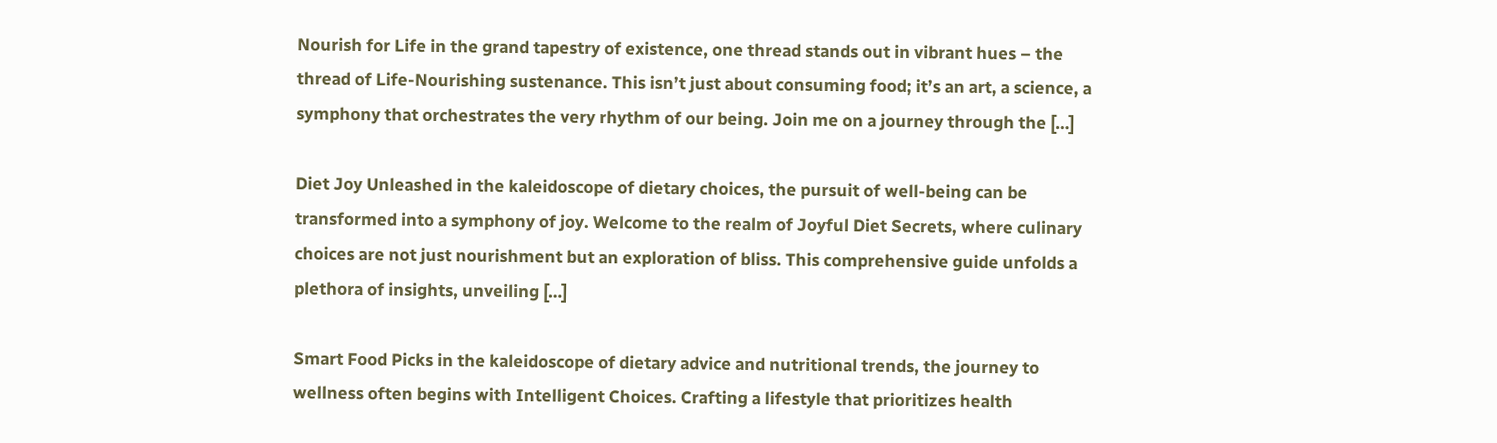Nourish for Life in the grand tapestry of existence, one thread stands out in vibrant hues – the thread of Life-Nourishing sustenance. This isn’t just about consuming food; it’s an art, a science, a symphony that orchestrates the very rhythm of our being. Join me on a journey through the […]

Diet Joy Unleashed in the kaleidoscope of dietary choices, the pursuit of well-being can be transformed into a symphony of joy. Welcome to the realm of Joyful Diet Secrets, where culinary choices are not just nourishment but an exploration of bliss. This comprehensive guide unfolds a plethora of insights, unveiling […]

Smart Food Picks in the kaleidoscope of dietary advice and nutritional trends, the journey to wellness often begins with Intelligent Choices. Crafting a lifestyle that prioritizes health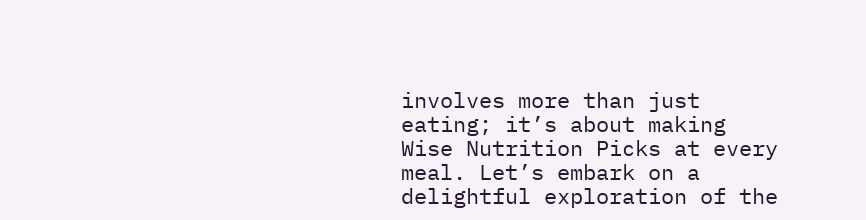involves more than just eating; it’s about making Wise Nutrition Picks at every meal. Let’s embark on a delightful exploration of the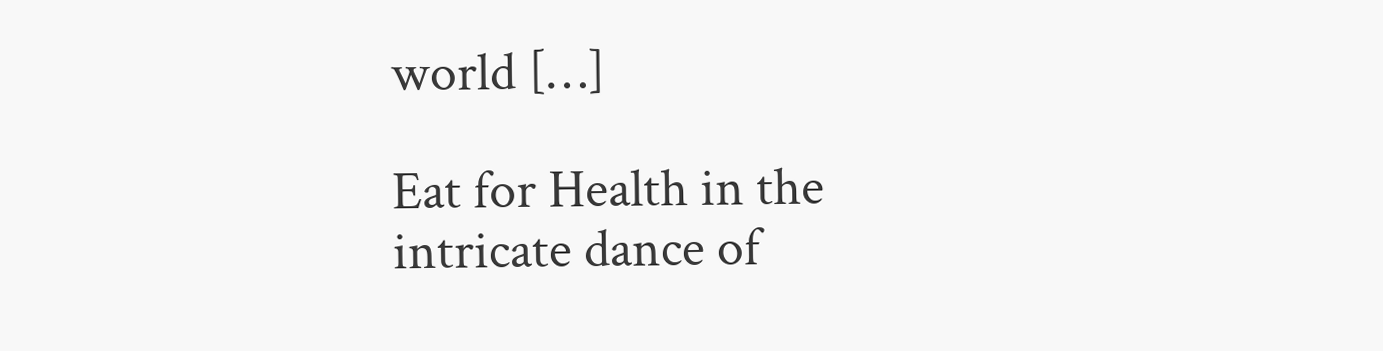world […]

Eat for Health in the intricate dance of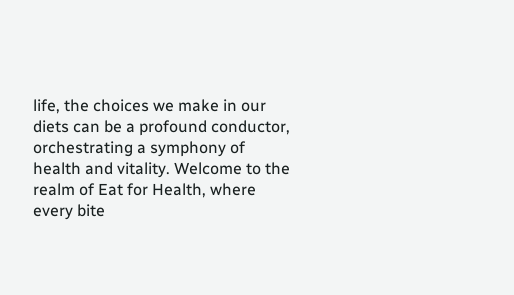life, the choices we make in our diets can be a profound conductor, orchestrating a symphony of health and vitality. Welcome to the realm of Eat for Health, where every bite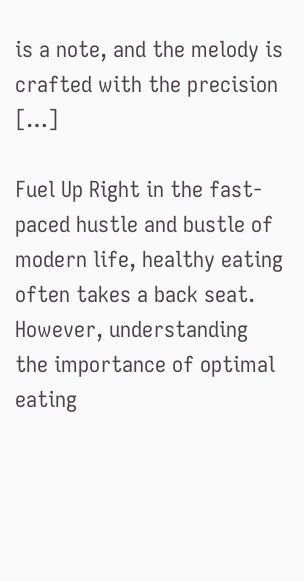is a note, and the melody is crafted with the precision […]

Fuel Up Right in the fast-paced hustle and bustle of modern life, healthy eating often takes a back seat. However, understanding the importance of optimal eating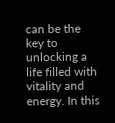can be the key to unlocking a life filled with vitality and energy. In this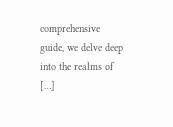comprehensive guide, we delve deep into the realms of […]